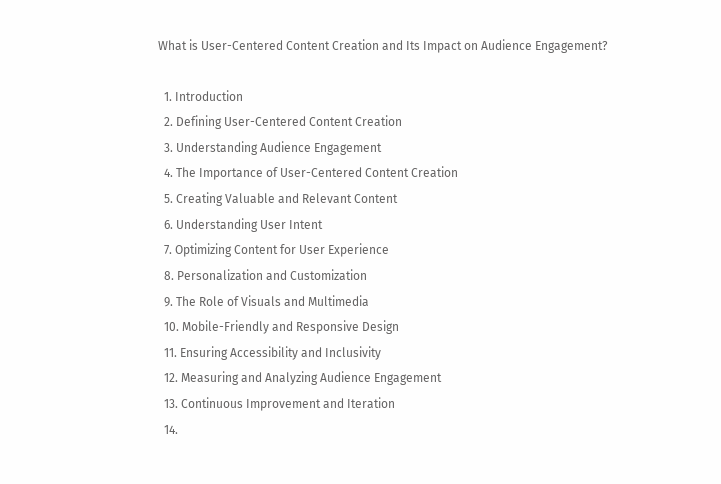What is User-Centered Content Creation and Its Impact on Audience Engagement?

  1. Introduction
  2. Defining User-Centered Content Creation
  3. Understanding Audience Engagement
  4. The Importance of User-Centered Content Creation
  5. Creating Valuable and Relevant Content
  6. Understanding User Intent
  7. Optimizing Content for User Experience
  8. Personalization and Customization
  9. The Role of Visuals and Multimedia
  10. Mobile-Friendly and Responsive Design
  11. Ensuring Accessibility and Inclusivity
  12. Measuring and Analyzing Audience Engagement
  13. Continuous Improvement and Iteration
  14.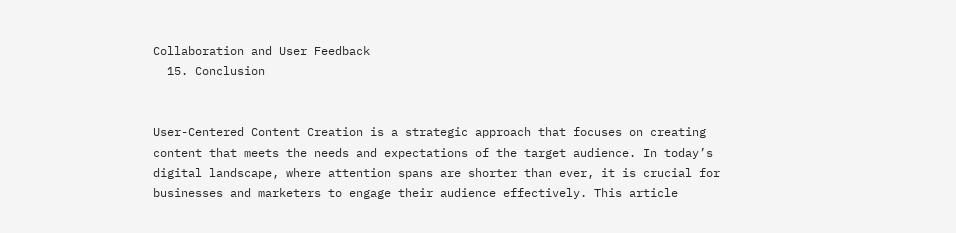Collaboration and User Feedback
  15. Conclusion


User-Centered Content Creation is a strategic approach that focuses on creating content that meets the needs and expectations of the target audience. In today’s digital landscape, where attention spans are shorter than ever, it is crucial for businesses and marketers to engage their audience effectively. This article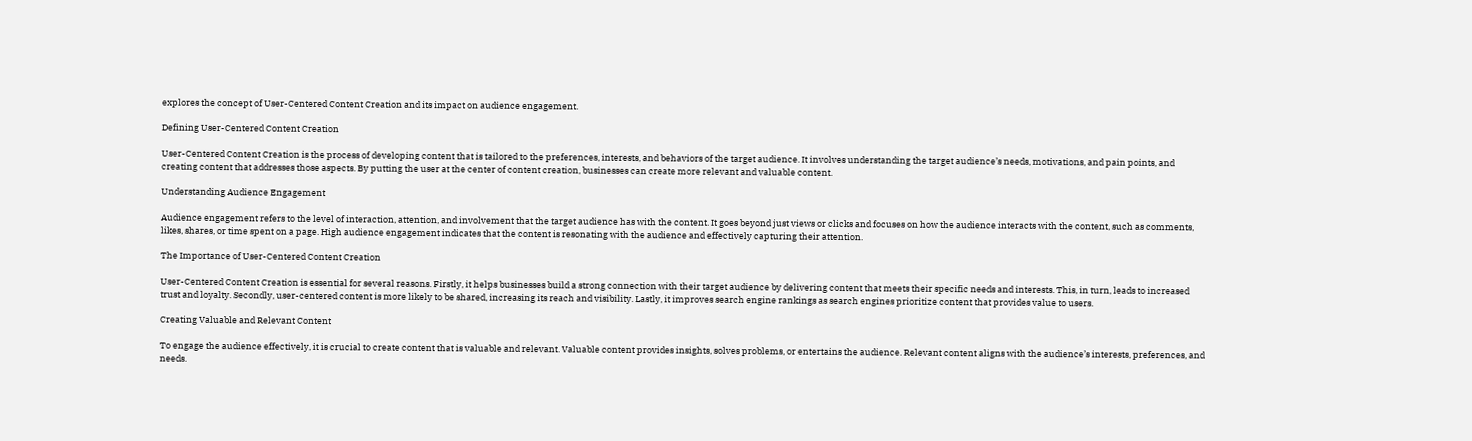explores the concept of User-Centered Content Creation and its impact on audience engagement.

Defining User-Centered Content Creation

User-Centered Content Creation is the process of developing content that is tailored to the preferences, interests, and behaviors of the target audience. It involves understanding the target audience’s needs, motivations, and pain points, and creating content that addresses those aspects. By putting the user at the center of content creation, businesses can create more relevant and valuable content.

Understanding Audience Engagement

Audience engagement refers to the level of interaction, attention, and involvement that the target audience has with the content. It goes beyond just views or clicks and focuses on how the audience interacts with the content, such as comments, likes, shares, or time spent on a page. High audience engagement indicates that the content is resonating with the audience and effectively capturing their attention.

The Importance of User-Centered Content Creation

User-Centered Content Creation is essential for several reasons. Firstly, it helps businesses build a strong connection with their target audience by delivering content that meets their specific needs and interests. This, in turn, leads to increased trust and loyalty. Secondly, user-centered content is more likely to be shared, increasing its reach and visibility. Lastly, it improves search engine rankings as search engines prioritize content that provides value to users.

Creating Valuable and Relevant Content

To engage the audience effectively, it is crucial to create content that is valuable and relevant. Valuable content provides insights, solves problems, or entertains the audience. Relevant content aligns with the audience’s interests, preferences, and needs.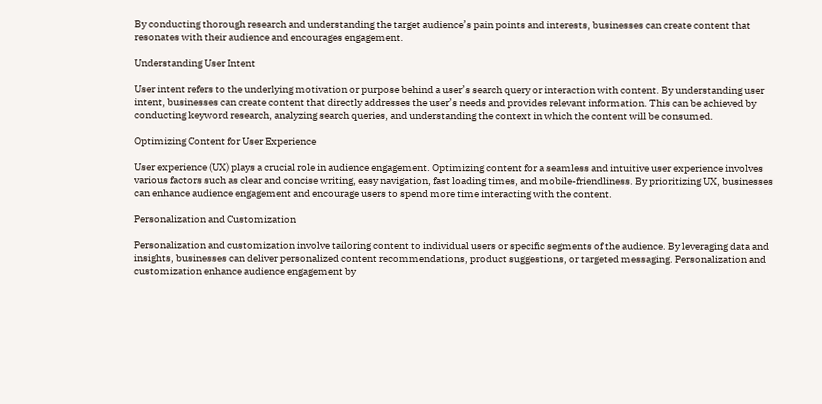By conducting thorough research and understanding the target audience’s pain points and interests, businesses can create content that resonates with their audience and encourages engagement.

Understanding User Intent

User intent refers to the underlying motivation or purpose behind a user’s search query or interaction with content. By understanding user intent, businesses can create content that directly addresses the user’s needs and provides relevant information. This can be achieved by conducting keyword research, analyzing search queries, and understanding the context in which the content will be consumed.

Optimizing Content for User Experience

User experience (UX) plays a crucial role in audience engagement. Optimizing content for a seamless and intuitive user experience involves various factors such as clear and concise writing, easy navigation, fast loading times, and mobile-friendliness. By prioritizing UX, businesses can enhance audience engagement and encourage users to spend more time interacting with the content.

Personalization and Customization

Personalization and customization involve tailoring content to individual users or specific segments of the audience. By leveraging data and insights, businesses can deliver personalized content recommendations, product suggestions, or targeted messaging. Personalization and customization enhance audience engagement by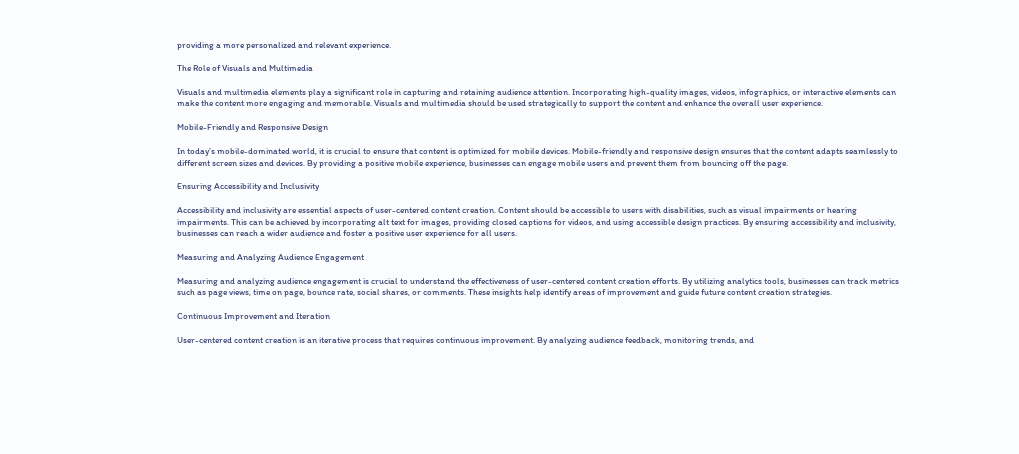providing a more personalized and relevant experience.

The Role of Visuals and Multimedia

Visuals and multimedia elements play a significant role in capturing and retaining audience attention. Incorporating high-quality images, videos, infographics, or interactive elements can make the content more engaging and memorable. Visuals and multimedia should be used strategically to support the content and enhance the overall user experience.

Mobile-Friendly and Responsive Design

In today’s mobile-dominated world, it is crucial to ensure that content is optimized for mobile devices. Mobile-friendly and responsive design ensures that the content adapts seamlessly to different screen sizes and devices. By providing a positive mobile experience, businesses can engage mobile users and prevent them from bouncing off the page.

Ensuring Accessibility and Inclusivity

Accessibility and inclusivity are essential aspects of user-centered content creation. Content should be accessible to users with disabilities, such as visual impairments or hearing impairments. This can be achieved by incorporating alt text for images, providing closed captions for videos, and using accessible design practices. By ensuring accessibility and inclusivity, businesses can reach a wider audience and foster a positive user experience for all users.

Measuring and Analyzing Audience Engagement

Measuring and analyzing audience engagement is crucial to understand the effectiveness of user-centered content creation efforts. By utilizing analytics tools, businesses can track metrics such as page views, time on page, bounce rate, social shares, or comments. These insights help identify areas of improvement and guide future content creation strategies.

Continuous Improvement and Iteration

User-centered content creation is an iterative process that requires continuous improvement. By analyzing audience feedback, monitoring trends, and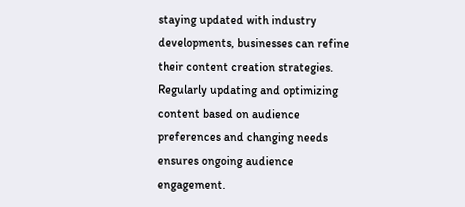staying updated with industry developments, businesses can refine their content creation strategies. Regularly updating and optimizing content based on audience preferences and changing needs ensures ongoing audience engagement.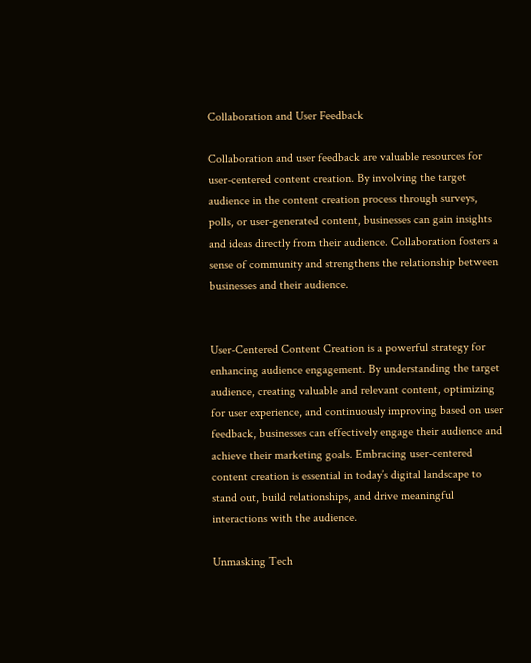Collaboration and User Feedback

Collaboration and user feedback are valuable resources for user-centered content creation. By involving the target audience in the content creation process through surveys, polls, or user-generated content, businesses can gain insights and ideas directly from their audience. Collaboration fosters a sense of community and strengthens the relationship between businesses and their audience.


User-Centered Content Creation is a powerful strategy for enhancing audience engagement. By understanding the target audience, creating valuable and relevant content, optimizing for user experience, and continuously improving based on user feedback, businesses can effectively engage their audience and achieve their marketing goals. Embracing user-centered content creation is essential in today’s digital landscape to stand out, build relationships, and drive meaningful interactions with the audience.

Unmasking Tech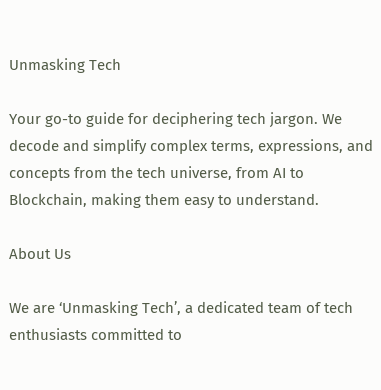Unmasking Tech

Your go-to guide for deciphering tech jargon. We decode and simplify complex terms, expressions, and concepts from the tech universe, from AI to Blockchain, making them easy to understand.

About Us

We are ‘Unmasking Tech’, a dedicated team of tech enthusiasts committed to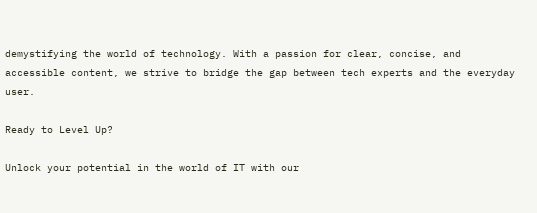demystifying the world of technology. With a passion for clear, concise, and accessible content, we strive to bridge the gap between tech experts and the everyday user.

Ready to Level Up?

Unlock your potential in the world of IT with our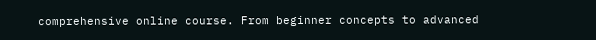comprehensive online course. From beginner concepts to advanced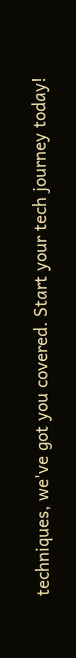techniques, we've got you covered. Start your tech journey today!